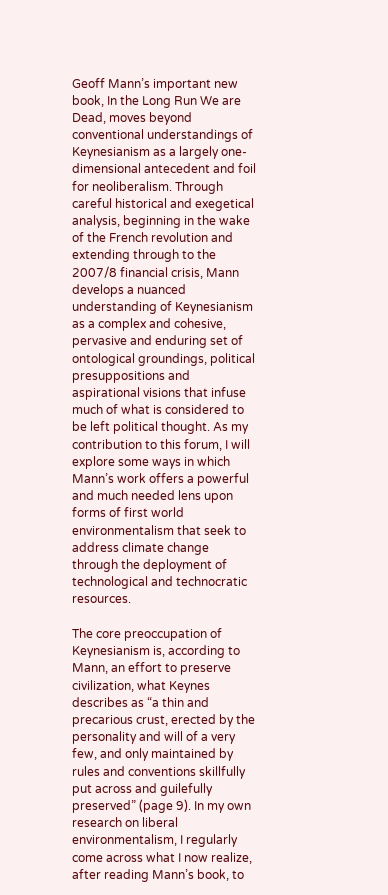Geoff Mann’s important new book, In the Long Run We are Dead, moves beyond conventional understandings of Keynesianism as a largely one-dimensional antecedent and foil for neoliberalism. Through careful historical and exegetical analysis, beginning in the wake of the French revolution and extending through to the 2007/8 financial crisis, Mann develops a nuanced understanding of Keynesianism as a complex and cohesive, pervasive and enduring set of ontological groundings, political presuppositions and aspirational visions that infuse much of what is considered to be left political thought. As my contribution to this forum, I will explore some ways in which Mann’s work offers a powerful and much needed lens upon forms of first world environmentalism that seek to address climate change through the deployment of technological and technocratic resources.

The core preoccupation of Keynesianism is, according to Mann, an effort to preserve civilization, what Keynes describes as “a thin and precarious crust, erected by the personality and will of a very few, and only maintained by rules and conventions skillfully put across and guilefully preserved” (page 9). In my own research on liberal environmentalism, I regularly come across what I now realize, after reading Mann’s book, to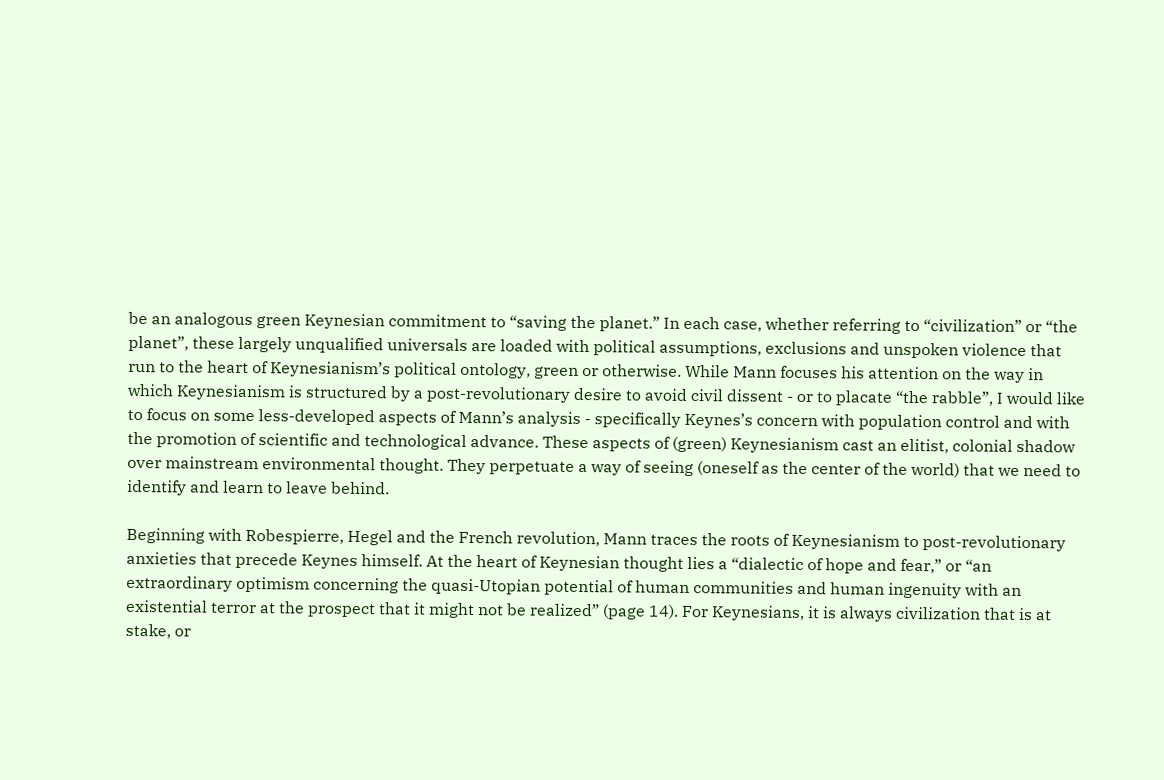be an analogous green Keynesian commitment to “saving the planet.” In each case, whether referring to “civilization” or “the planet”, these largely unqualified universals are loaded with political assumptions, exclusions and unspoken violence that run to the heart of Keynesianism’s political ontology, green or otherwise. While Mann focuses his attention on the way in which Keynesianism is structured by a post-revolutionary desire to avoid civil dissent - or to placate “the rabble”, I would like to focus on some less-developed aspects of Mann’s analysis - specifically Keynes’s concern with population control and with the promotion of scientific and technological advance. These aspects of (green) Keynesianism cast an elitist, colonial shadow over mainstream environmental thought. They perpetuate a way of seeing (oneself as the center of the world) that we need to identify and learn to leave behind.

Beginning with Robespierre, Hegel and the French revolution, Mann traces the roots of Keynesianism to post-revolutionary anxieties that precede Keynes himself. At the heart of Keynesian thought lies a “dialectic of hope and fear,” or “an extraordinary optimism concerning the quasi-Utopian potential of human communities and human ingenuity with an existential terror at the prospect that it might not be realized” (page 14). For Keynesians, it is always civilization that is at stake, or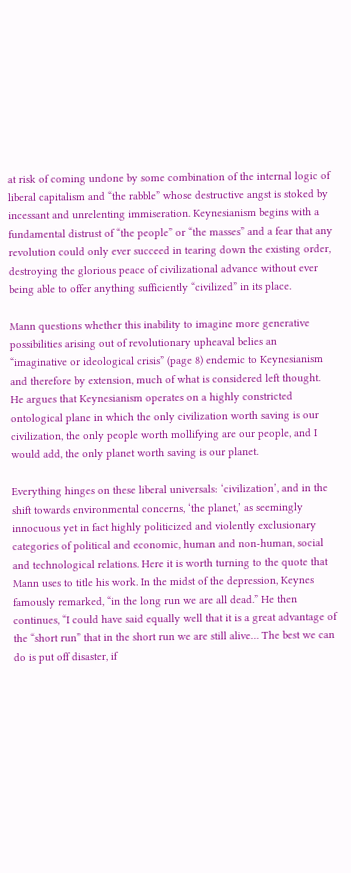at risk of coming undone by some combination of the internal logic of liberal capitalism and “the rabble” whose destructive angst is stoked by incessant and unrelenting immiseration. Keynesianism begins with a fundamental distrust of “the people” or “the masses” and a fear that any revolution could only ever succeed in tearing down the existing order, destroying the glorious peace of civilizational advance without ever being able to offer anything sufficiently “civilized” in its place.

Mann questions whether this inability to imagine more generative possibilities arising out of revolutionary upheaval belies an “imaginative or ideological crisis” (page 8) endemic to Keynesianism and therefore by extension, much of what is considered left thought. He argues that Keynesianism operates on a highly constricted ontological plane in which the only civilization worth saving is our civilization, the only people worth mollifying are our people, and I would add, the only planet worth saving is our planet.

Everything hinges on these liberal universals: ‘civilization’, and in the shift towards environmental concerns, ‘the planet,’ as seemingly innocuous yet in fact highly politicized and violently exclusionary categories of political and economic, human and non-human, social and technological relations. Here it is worth turning to the quote that Mann uses to title his work. In the midst of the depression, Keynes famously remarked, “in the long run we are all dead.” He then continues, “I could have said equally well that it is a great advantage of the “short run” that in the short run we are still alive… The best we can do is put off disaster, if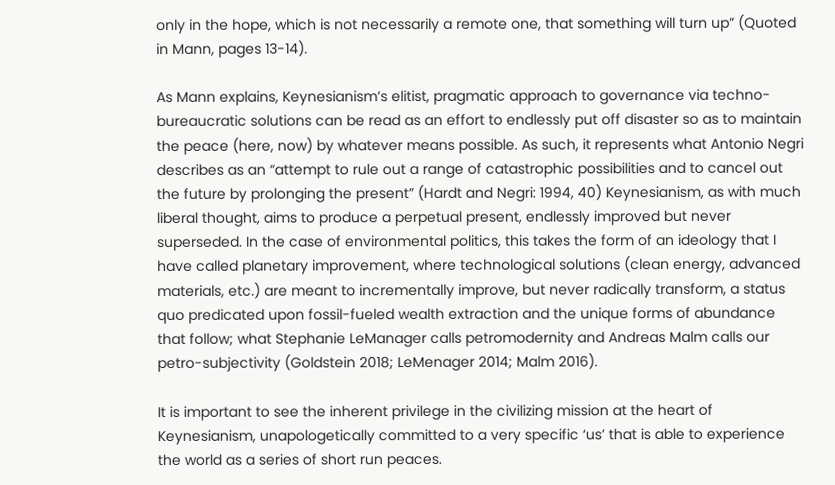only in the hope, which is not necessarily a remote one, that something will turn up” (Quoted in Mann, pages 13-14).

As Mann explains, Keynesianism’s elitist, pragmatic approach to governance via techno-bureaucratic solutions can be read as an effort to endlessly put off disaster so as to maintain the peace (here, now) by whatever means possible. As such, it represents what Antonio Negri describes as an “attempt to rule out a range of catastrophic possibilities and to cancel out the future by prolonging the present” (Hardt and Negri: 1994, 40) Keynesianism, as with much liberal thought, aims to produce a perpetual present, endlessly improved but never superseded. In the case of environmental politics, this takes the form of an ideology that I have called planetary improvement, where technological solutions (clean energy, advanced materials, etc.) are meant to incrementally improve, but never radically transform, a status quo predicated upon fossil-fueled wealth extraction and the unique forms of abundance that follow; what Stephanie LeManager calls petromodernity and Andreas Malm calls our petro-subjectivity (Goldstein 2018; LeMenager 2014; Malm 2016).

It is important to see the inherent privilege in the civilizing mission at the heart of Keynesianism, unapologetically committed to a very specific ‘us’ that is able to experience the world as a series of short run peaces.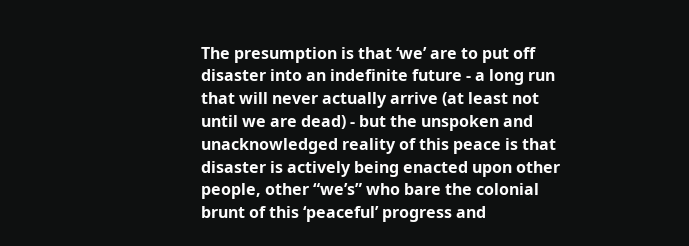The presumption is that ‘we’ are to put off disaster into an indefinite future - a long run that will never actually arrive (at least not until we are dead) - but the unspoken and unacknowledged reality of this peace is that disaster is actively being enacted upon other people, other “we’s” who bare the colonial brunt of this ‘peaceful’ progress and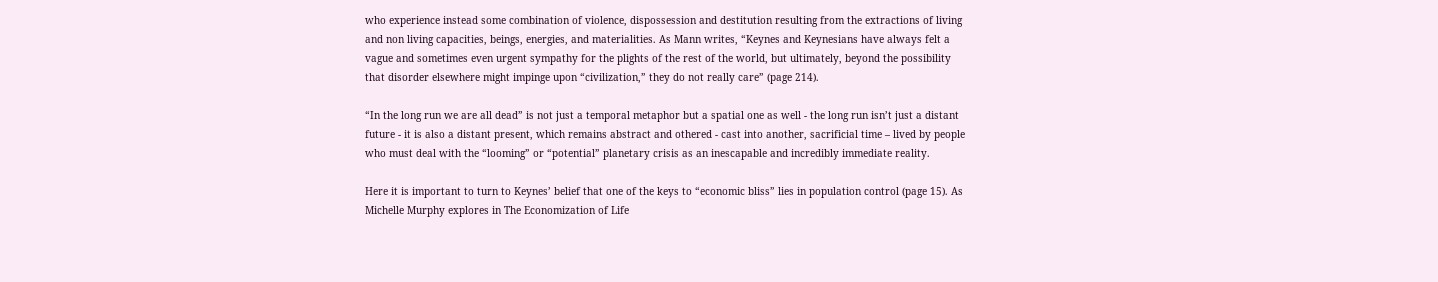who experience instead some combination of violence, dispossession and destitution resulting from the extractions of living and non living capacities, beings, energies, and materialities. As Mann writes, “Keynes and Keynesians have always felt a vague and sometimes even urgent sympathy for the plights of the rest of the world, but ultimately, beyond the possibility that disorder elsewhere might impinge upon “civilization,” they do not really care” (page 214).

“In the long run we are all dead” is not just a temporal metaphor but a spatial one as well - the long run isn’t just a distant future - it is also a distant present, which remains abstract and othered - cast into another, sacrificial time – lived by people who must deal with the “looming” or “potential” planetary crisis as an inescapable and incredibly immediate reality.

Here it is important to turn to Keynes’ belief that one of the keys to “economic bliss” lies in population control (page 15). As Michelle Murphy explores in The Economization of Life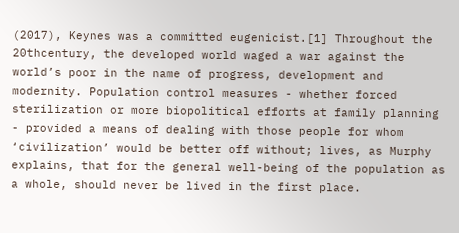(2017), Keynes was a committed eugenicist.[1] Throughout the 20thcentury, the developed world waged a war against the world’s poor in the name of progress, development and modernity. Population control measures - whether forced sterilization or more biopolitical efforts at family planning - provided a means of dealing with those people for whom ‘civilization’ would be better off without; lives, as Murphy explains, that for the general well-being of the population as a whole, should never be lived in the first place.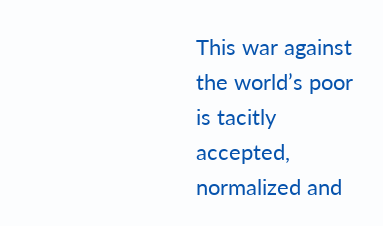This war against the world’s poor is tacitly accepted, normalized and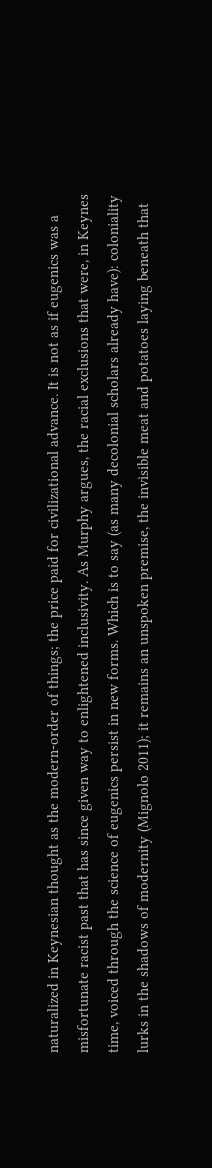naturalized in Keynesian thought as the modern-order of things; the price paid for civilizational advance. It is not as if eugenics was a misfortunate racist past that has since given way to enlightened inclusivity. As Murphy argues, the racial exclusions that were, in Keynes time, voiced through the science of eugenics persist in new forms. Which is to say (as many decolonial scholars already have): coloniality lurks in the shadows of modernity (Mignolo 2011); it remains an unspoken premise, the invisible meat and potatoes laying beneath that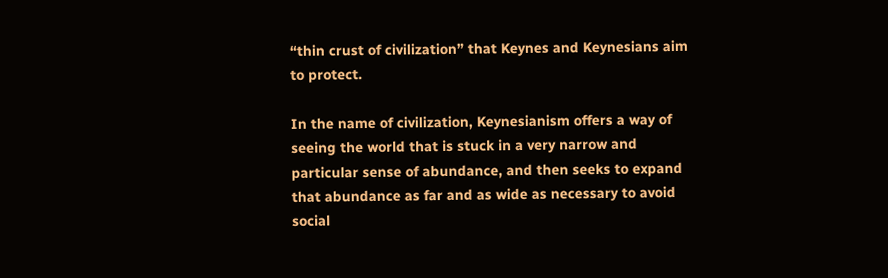“thin crust of civilization” that Keynes and Keynesians aim to protect.

In the name of civilization, Keynesianism offers a way of seeing the world that is stuck in a very narrow and particular sense of abundance, and then seeks to expand that abundance as far and as wide as necessary to avoid social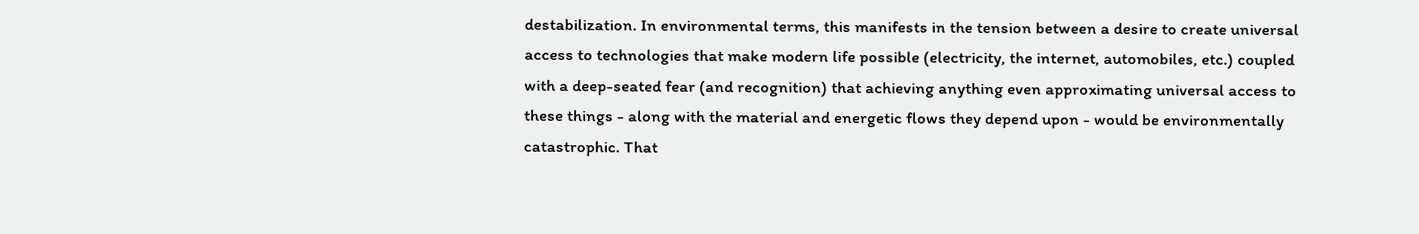destabilization. In environmental terms, this manifests in the tension between a desire to create universal access to technologies that make modern life possible (electricity, the internet, automobiles, etc.) coupled with a deep-seated fear (and recognition) that achieving anything even approximating universal access to these things - along with the material and energetic flows they depend upon - would be environmentally catastrophic. That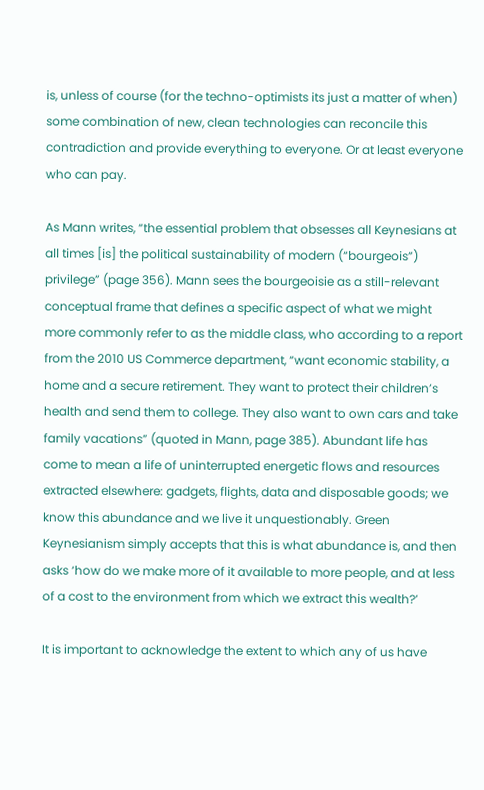is, unless of course (for the techno-optimists its just a matter of when) some combination of new, clean technologies can reconcile this contradiction and provide everything to everyone. Or at least everyone who can pay.

As Mann writes, “the essential problem that obsesses all Keynesians at all times [is] the political sustainability of modern (“bourgeois”) privilege” (page 356). Mann sees the bourgeoisie as a still-relevant conceptual frame that defines a specific aspect of what we might more commonly refer to as the middle class, who according to a report from the 2010 US Commerce department, “want economic stability, a home and a secure retirement. They want to protect their children’s health and send them to college. They also want to own cars and take family vacations” (quoted in Mann, page 385). Abundant life has come to mean a life of uninterrupted energetic flows and resources extracted elsewhere: gadgets, flights, data and disposable goods; we know this abundance and we live it unquestionably. Green Keynesianism simply accepts that this is what abundance is, and then asks ‘how do we make more of it available to more people, and at less of a cost to the environment from which we extract this wealth?’

It is important to acknowledge the extent to which any of us have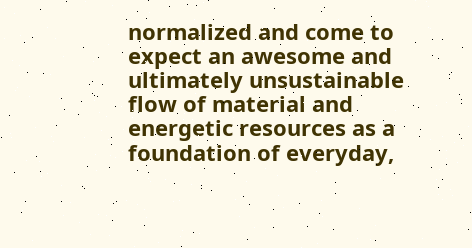normalized and come to expect an awesome and ultimately unsustainable flow of material and energetic resources as a foundation of everyday,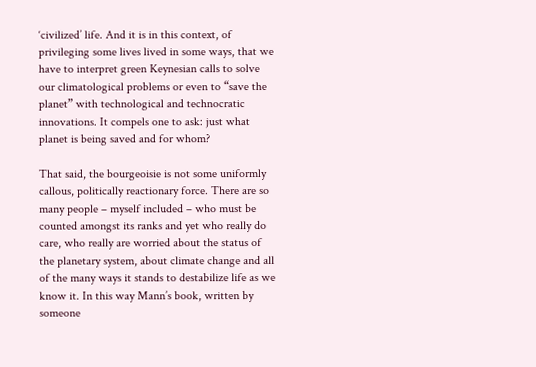‘civilized’ life. And it is in this context, of privileging some lives lived in some ways, that we have to interpret green Keynesian calls to solve our climatological problems or even to “save the planet” with technological and technocratic innovations. It compels one to ask: just what planet is being saved and for whom?

That said, the bourgeoisie is not some uniformly callous, politically reactionary force. There are so many people – myself included – who must be counted amongst its ranks and yet who really do care, who really are worried about the status of the planetary system, about climate change and all of the many ways it stands to destabilize life as we know it. In this way Mann’s book, written by someone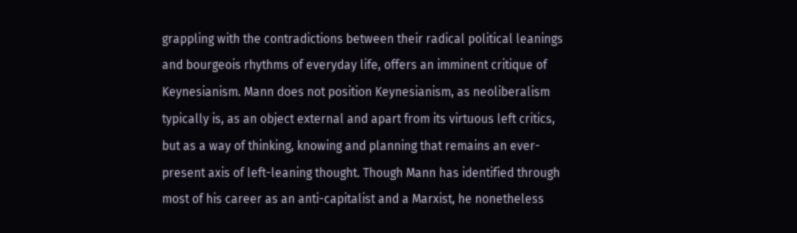grappling with the contradictions between their radical political leanings and bourgeois rhythms of everyday life, offers an imminent critique of Keynesianism. Mann does not position Keynesianism, as neoliberalism typically is, as an object external and apart from its virtuous left critics, but as a way of thinking, knowing and planning that remains an ever-present axis of left-leaning thought. Though Mann has identified through most of his career as an anti-capitalist and a Marxist, he nonetheless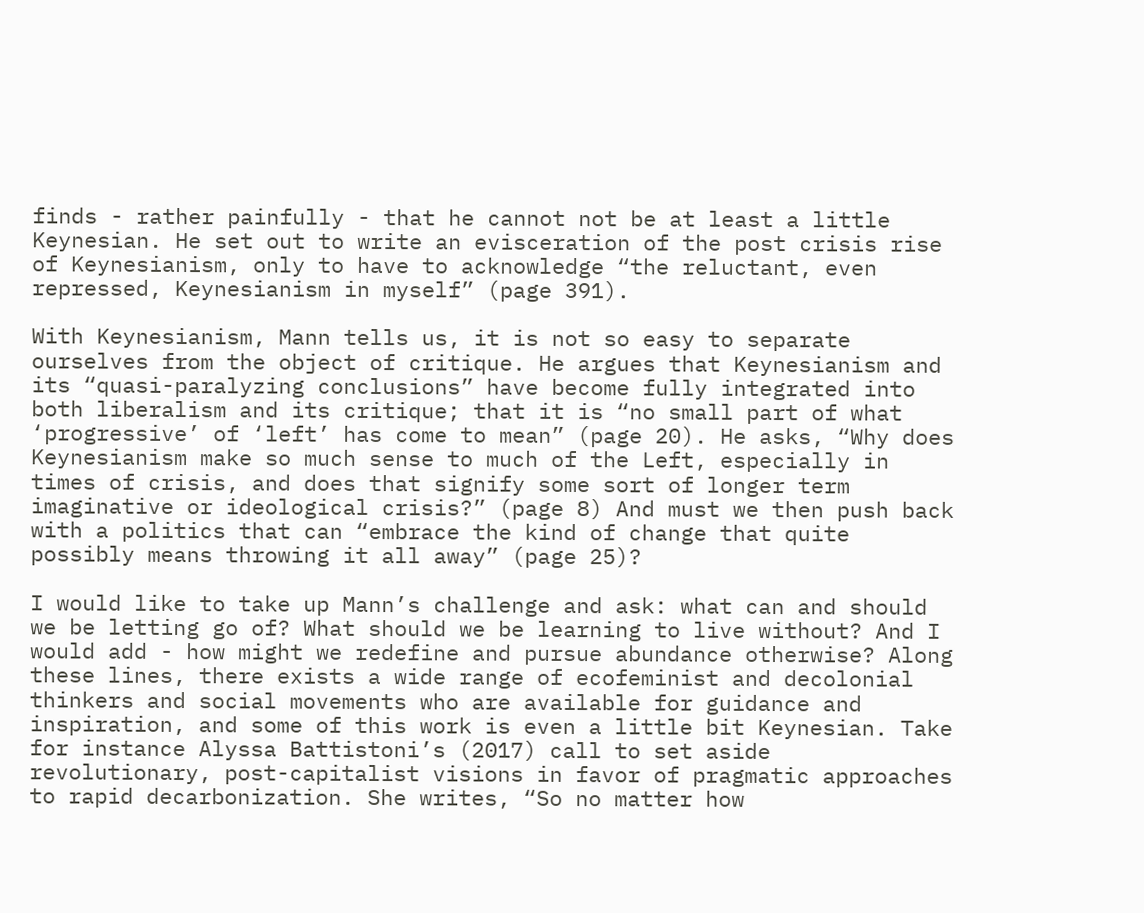finds - rather painfully - that he cannot not be at least a little Keynesian. He set out to write an evisceration of the post crisis rise of Keynesianism, only to have to acknowledge “the reluctant, even repressed, Keynesianism in myself” (page 391).

With Keynesianism, Mann tells us, it is not so easy to separate ourselves from the object of critique. He argues that Keynesianism and its “quasi-paralyzing conclusions” have become fully integrated into both liberalism and its critique; that it is “no small part of what ‘progressive’ of ‘left’ has come to mean” (page 20). He asks, “Why does Keynesianism make so much sense to much of the Left, especially in times of crisis, and does that signify some sort of longer term imaginative or ideological crisis?” (page 8) And must we then push back with a politics that can “embrace the kind of change that quite possibly means throwing it all away” (page 25)?

I would like to take up Mann’s challenge and ask: what can and should we be letting go of? What should we be learning to live without? And I would add - how might we redefine and pursue abundance otherwise? Along these lines, there exists a wide range of ecofeminist and decolonial thinkers and social movements who are available for guidance and inspiration, and some of this work is even a little bit Keynesian. Take for instance Alyssa Battistoni’s (2017) call to set aside revolutionary, post-capitalist visions in favor of pragmatic approaches to rapid decarbonization. She writes, “So no matter how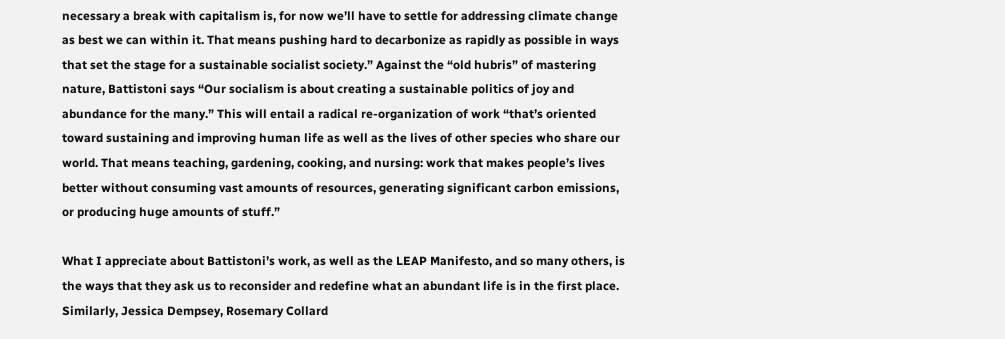necessary a break with capitalism is, for now we’ll have to settle for addressing climate change as best we can within it. That means pushing hard to decarbonize as rapidly as possible in ways that set the stage for a sustainable socialist society.” Against the “old hubris” of mastering nature, Battistoni says “Our socialism is about creating a sustainable politics of joy and abundance for the many.” This will entail a radical re-organization of work “that’s oriented toward sustaining and improving human life as well as the lives of other species who share our world. That means teaching, gardening, cooking, and nursing: work that makes people’s lives better without consuming vast amounts of resources, generating significant carbon emissions, or producing huge amounts of stuff.”

What I appreciate about Battistoni’s work, as well as the LEAP Manifesto, and so many others, is the ways that they ask us to reconsider and redefine what an abundant life is in the first place. Similarly, Jessica Dempsey, Rosemary Collard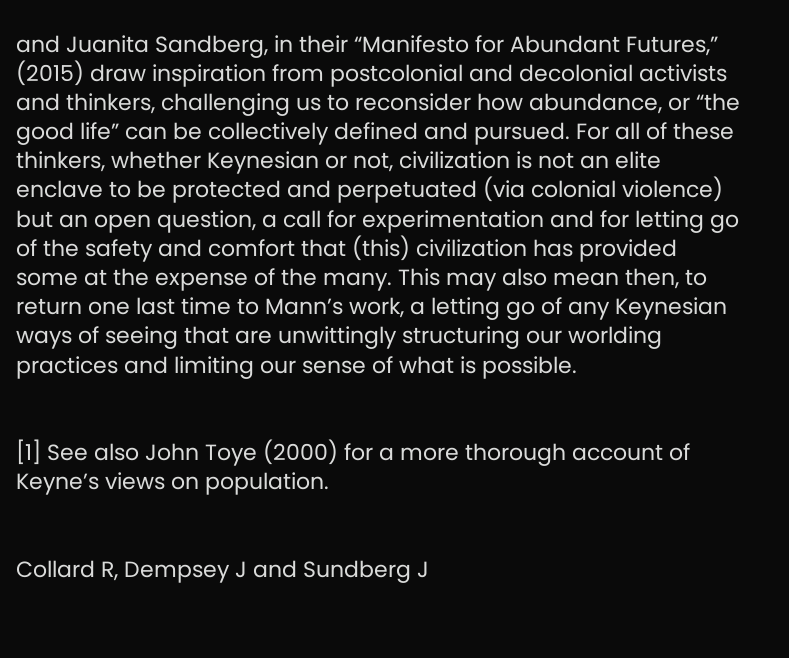and Juanita Sandberg, in their “Manifesto for Abundant Futures,” (2015) draw inspiration from postcolonial and decolonial activists and thinkers, challenging us to reconsider how abundance, or “the good life” can be collectively defined and pursued. For all of these thinkers, whether Keynesian or not, civilization is not an elite enclave to be protected and perpetuated (via colonial violence) but an open question, a call for experimentation and for letting go of the safety and comfort that (this) civilization has provided some at the expense of the many. This may also mean then, to return one last time to Mann’s work, a letting go of any Keynesian ways of seeing that are unwittingly structuring our worlding practices and limiting our sense of what is possible.


[1] See also John Toye (2000) for a more thorough account of Keyne’s views on population.


Collard R, Dempsey J and Sundberg J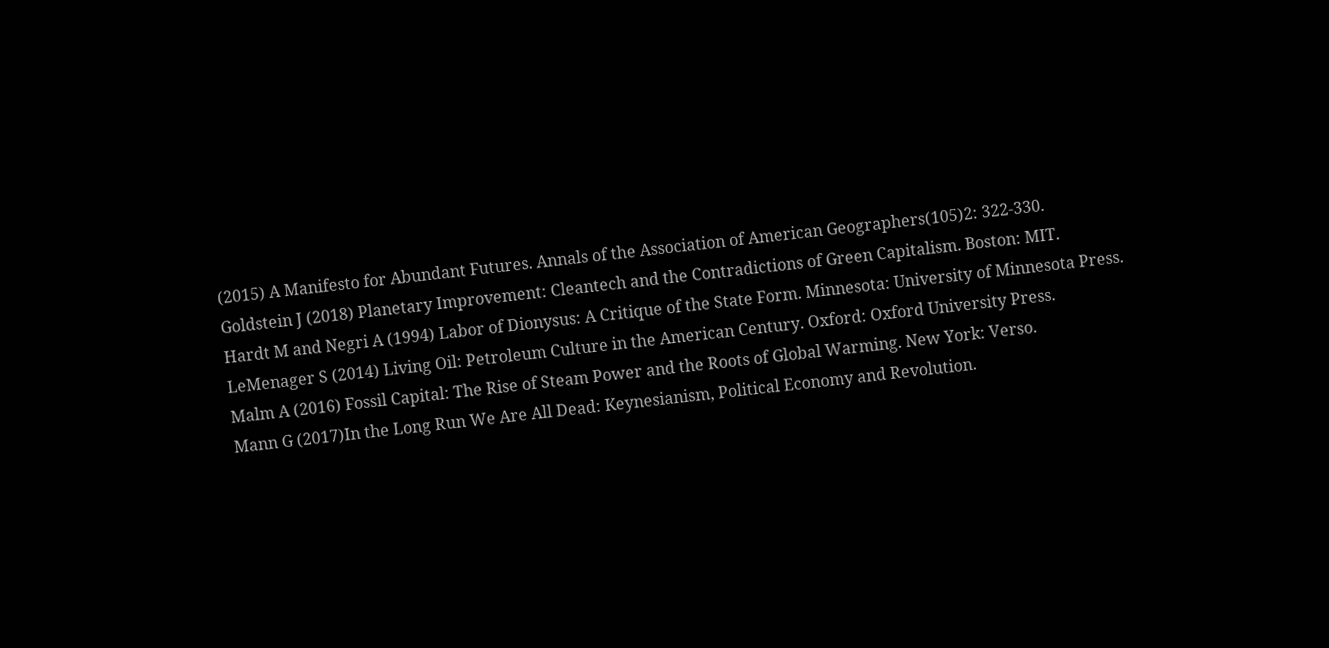(2015) A Manifesto for Abundant Futures. Annals of the Association of American Geographers(105)2: 322-330.
Goldstein J (2018) Planetary Improvement: Cleantech and the Contradictions of Green Capitalism. Boston: MIT.
Hardt M and Negri A (1994) Labor of Dionysus: A Critique of the State Form. Minnesota: University of Minnesota Press.
LeMenager S (2014) Living Oil: Petroleum Culture in the American Century. Oxford: Oxford University Press.
Malm A (2016) Fossil Capital: The Rise of Steam Power and the Roots of Global Warming. New York: Verso.
Mann G (2017)In the Long Run We Are All Dead: Keynesianism, Political Economy and Revolution.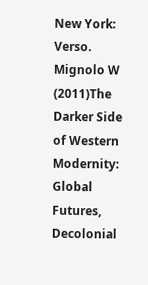New York: Verso.
Mignolo W (2011)The Darker Side of Western Modernity: Global Futures, Decolonial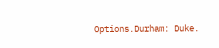Options.Durham: Duke.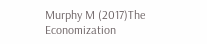Murphy M (2017)The Economization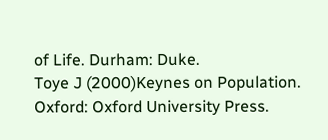of Life. Durham: Duke.
Toye J (2000)Keynes on Population. Oxford: Oxford University Press.